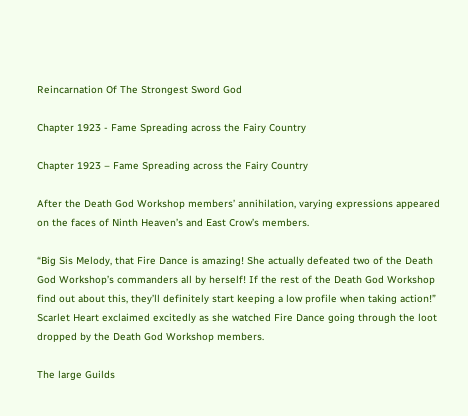Reincarnation Of The Strongest Sword God

Chapter 1923 - Fame Spreading across the Fairy Country

Chapter 1923 – Fame Spreading across the Fairy Country

After the Death God Workshop members’ annihilation, varying expressions appeared on the faces of Ninth Heaven’s and East Crow’s members.

“Big Sis Melody, that Fire Dance is amazing! She actually defeated two of the Death God Workshop’s commanders all by herself! If the rest of the Death God Workshop find out about this, they’ll definitely start keeping a low profile when taking action!” Scarlet Heart exclaimed excitedly as she watched Fire Dance going through the loot dropped by the Death God Workshop members.

The large Guilds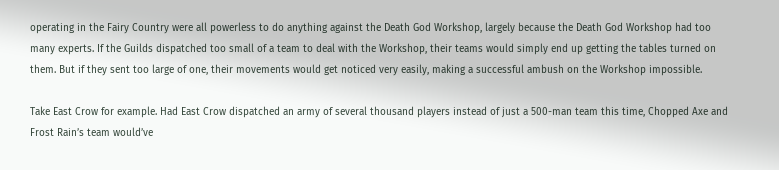operating in the Fairy Country were all powerless to do anything against the Death God Workshop, largely because the Death God Workshop had too many experts. If the Guilds dispatched too small of a team to deal with the Workshop, their teams would simply end up getting the tables turned on them. But if they sent too large of one, their movements would get noticed very easily, making a successful ambush on the Workshop impossible.

Take East Crow for example. Had East Crow dispatched an army of several thousand players instead of just a 500-man team this time, Chopped Axe and Frost Rain’s team would’ve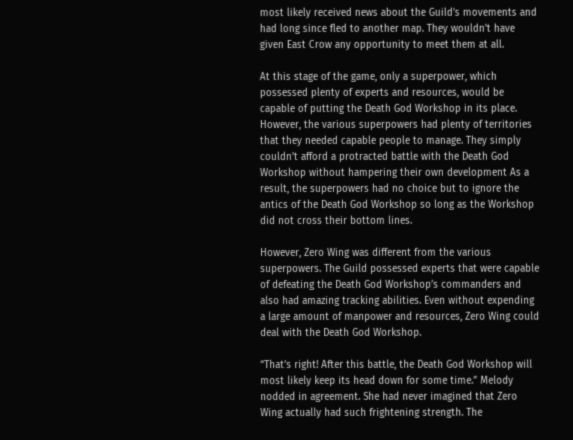most likely received news about the Guild’s movements and had long since fled to another map. They wouldn’t have given East Crow any opportunity to meet them at all.

At this stage of the game, only a superpower, which possessed plenty of experts and resources, would be capable of putting the Death God Workshop in its place. However, the various superpowers had plenty of territories that they needed capable people to manage. They simply couldn’t afford a protracted battle with the Death God Workshop without hampering their own development As a result, the superpowers had no choice but to ignore the antics of the Death God Workshop so long as the Workshop did not cross their bottom lines.

However, Zero Wing was different from the various superpowers. The Guild possessed experts that were capable of defeating the Death God Workshop’s commanders and also had amazing tracking abilities. Even without expending a large amount of manpower and resources, Zero Wing could deal with the Death God Workshop.

“That’s right! After this battle, the Death God Workshop will most likely keep its head down for some time.” Melody nodded in agreement. She had never imagined that Zero Wing actually had such frightening strength. The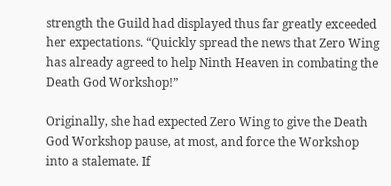strength the Guild had displayed thus far greatly exceeded her expectations. “Quickly spread the news that Zero Wing has already agreed to help Ninth Heaven in combating the Death God Workshop!”

Originally, she had expected Zero Wing to give the Death God Workshop pause, at most, and force the Workshop into a stalemate. If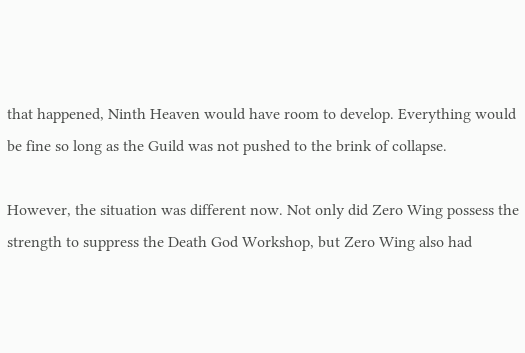that happened, Ninth Heaven would have room to develop. Everything would be fine so long as the Guild was not pushed to the brink of collapse.

However, the situation was different now. Not only did Zero Wing possess the strength to suppress the Death God Workshop, but Zero Wing also had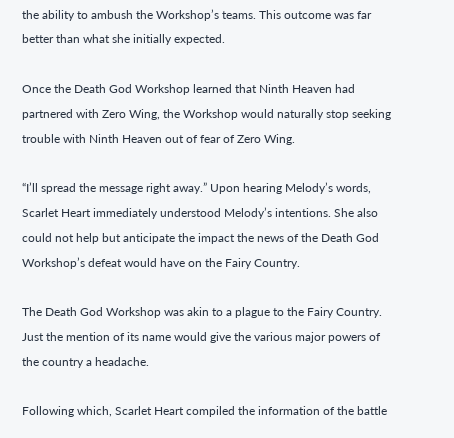the ability to ambush the Workshop’s teams. This outcome was far better than what she initially expected.

Once the Death God Workshop learned that Ninth Heaven had partnered with Zero Wing, the Workshop would naturally stop seeking trouble with Ninth Heaven out of fear of Zero Wing.

“I’ll spread the message right away.” Upon hearing Melody’s words, Scarlet Heart immediately understood Melody’s intentions. She also could not help but anticipate the impact the news of the Death God Workshop’s defeat would have on the Fairy Country.

The Death God Workshop was akin to a plague to the Fairy Country. Just the mention of its name would give the various major powers of the country a headache.

Following which, Scarlet Heart compiled the information of the battle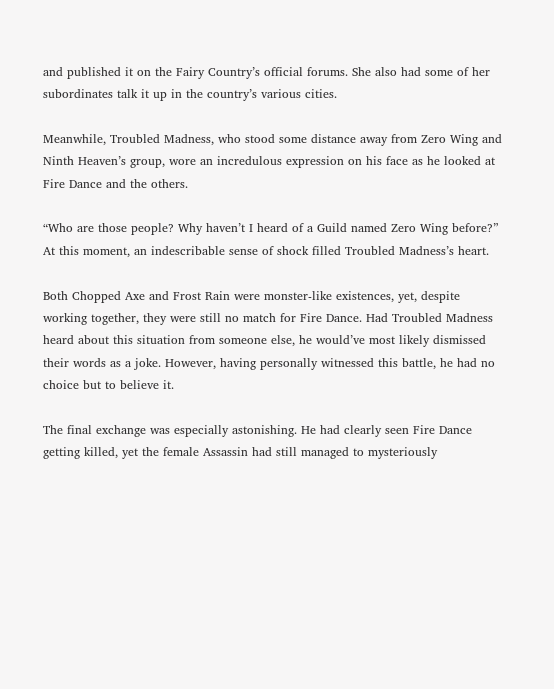and published it on the Fairy Country’s official forums. She also had some of her subordinates talk it up in the country’s various cities.

Meanwhile, Troubled Madness, who stood some distance away from Zero Wing and Ninth Heaven’s group, wore an incredulous expression on his face as he looked at Fire Dance and the others.

“Who are those people? Why haven’t I heard of a Guild named Zero Wing before?” At this moment, an indescribable sense of shock filled Troubled Madness’s heart.

Both Chopped Axe and Frost Rain were monster-like existences, yet, despite working together, they were still no match for Fire Dance. Had Troubled Madness heard about this situation from someone else, he would’ve most likely dismissed their words as a joke. However, having personally witnessed this battle, he had no choice but to believe it.

The final exchange was especially astonishing. He had clearly seen Fire Dance getting killed, yet the female Assassin had still managed to mysteriously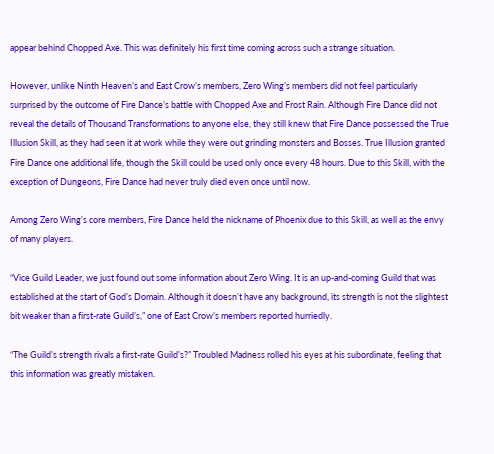appear behind Chopped Axe. This was definitely his first time coming across such a strange situation.

However, unlike Ninth Heaven’s and East Crow’s members, Zero Wing’s members did not feel particularly surprised by the outcome of Fire Dance’s battle with Chopped Axe and Frost Rain. Although Fire Dance did not reveal the details of Thousand Transformations to anyone else, they still knew that Fire Dance possessed the True Illusion Skill, as they had seen it at work while they were out grinding monsters and Bosses. True Illusion granted Fire Dance one additional life, though the Skill could be used only once every 48 hours. Due to this Skill, with the exception of Dungeons, Fire Dance had never truly died even once until now.

Among Zero Wing’s core members, Fire Dance held the nickname of Phoenix due to this Skill, as well as the envy of many players.

“Vice Guild Leader, we just found out some information about Zero Wing. It is an up-and-coming Guild that was established at the start of God’s Domain. Although it doesn’t have any background, its strength is not the slightest bit weaker than a first-rate Guild’s,” one of East Crow’s members reported hurriedly.

“The Guild’s strength rivals a first-rate Guild’s?” Troubled Madness rolled his eyes at his subordinate, feeling that this information was greatly mistaken.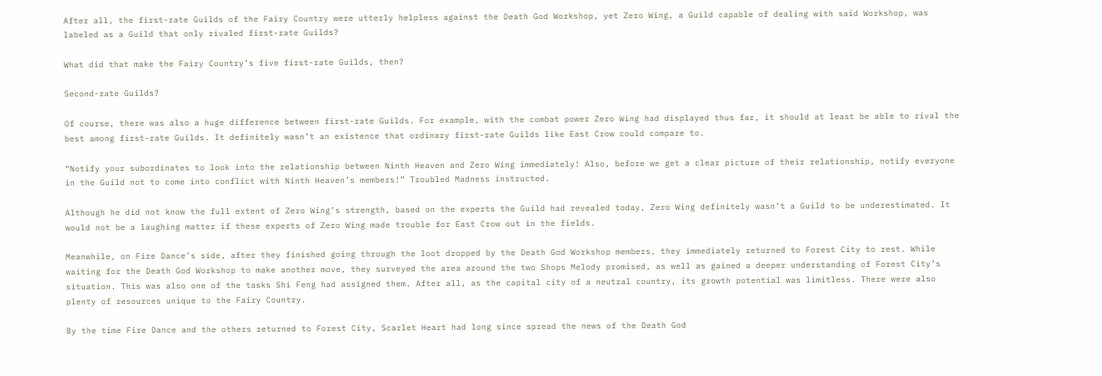After all, the first-rate Guilds of the Fairy Country were utterly helpless against the Death God Workshop, yet Zero Wing, a Guild capable of dealing with said Workshop, was labeled as a Guild that only rivaled first-rate Guilds?

What did that make the Fairy Country’s five first-rate Guilds, then?

Second-rate Guilds?

Of course, there was also a huge difference between first-rate Guilds. For example, with the combat power Zero Wing had displayed thus far, it should at least be able to rival the best among first-rate Guilds. It definitely wasn’t an existence that ordinary first-rate Guilds like East Crow could compare to.

“Notify your subordinates to look into the relationship between Ninth Heaven and Zero Wing immediately! Also, before we get a clear picture of their relationship, notify everyone in the Guild not to come into conflict with Ninth Heaven’s members!” Troubled Madness instructed.

Although he did not know the full extent of Zero Wing’s strength, based on the experts the Guild had revealed today, Zero Wing definitely wasn’t a Guild to be underestimated. It would not be a laughing matter if these experts of Zero Wing made trouble for East Crow out in the fields.

Meanwhile, on Fire Dance’s side, after they finished going through the loot dropped by the Death God Workshop members, they immediately returned to Forest City to rest. While waiting for the Death God Workshop to make another move, they surveyed the area around the two Shops Melody promised, as well as gained a deeper understanding of Forest City’s situation. This was also one of the tasks Shi Feng had assigned them. After all, as the capital city of a neutral country, its growth potential was limitless. There were also plenty of resources unique to the Fairy Country.

By the time Fire Dance and the others returned to Forest City, Scarlet Heart had long since spread the news of the Death God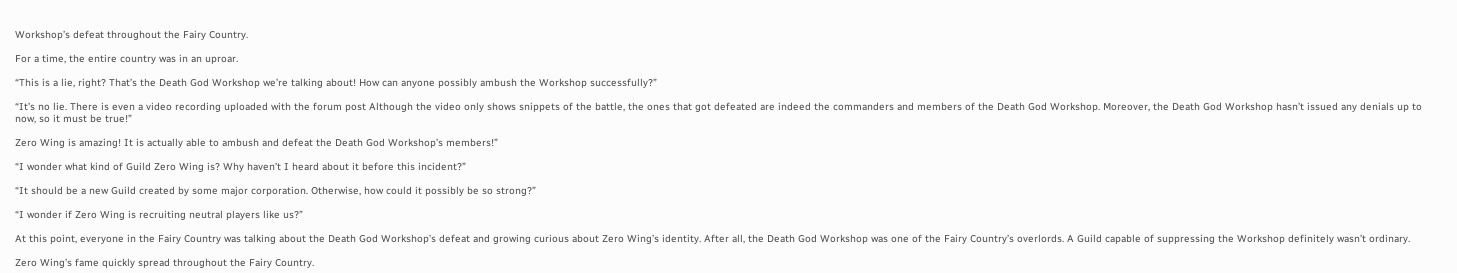Workshop’s defeat throughout the Fairy Country.

For a time, the entire country was in an uproar.

“This is a lie, right? That’s the Death God Workshop we’re talking about! How can anyone possibly ambush the Workshop successfully?”

“It’s no lie. There is even a video recording uploaded with the forum post Although the video only shows snippets of the battle, the ones that got defeated are indeed the commanders and members of the Death God Workshop. Moreover, the Death God Workshop hasn’t issued any denials up to now, so it must be true!”

Zero Wing is amazing! It is actually able to ambush and defeat the Death God Workshop’s members!”

“I wonder what kind of Guild Zero Wing is? Why haven’t I heard about it before this incident?”

“It should be a new Guild created by some major corporation. Otherwise, how could it possibly be so strong?”

“I wonder if Zero Wing is recruiting neutral players like us?”

At this point, everyone in the Fairy Country was talking about the Death God Workshop’s defeat and growing curious about Zero Wing’s identity. After all, the Death God Workshop was one of the Fairy Country’s overlords. A Guild capable of suppressing the Workshop definitely wasn’t ordinary.

Zero Wing’s fame quickly spread throughout the Fairy Country.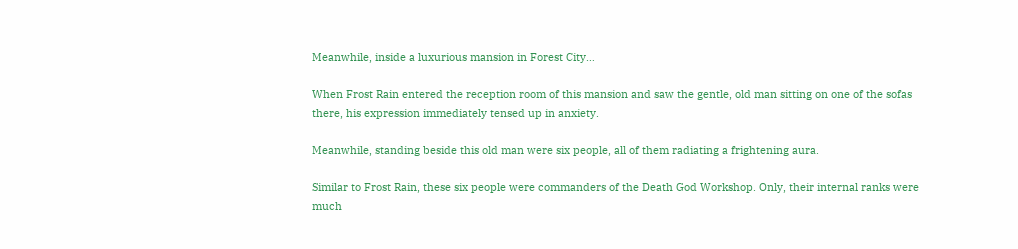Meanwhile, inside a luxurious mansion in Forest City…

When Frost Rain entered the reception room of this mansion and saw the gentle, old man sitting on one of the sofas there, his expression immediately tensed up in anxiety.

Meanwhile, standing beside this old man were six people, all of them radiating a frightening aura.

Similar to Frost Rain, these six people were commanders of the Death God Workshop. Only, their internal ranks were much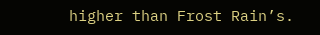higher than Frost Rain’s.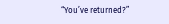“You’ve returned?”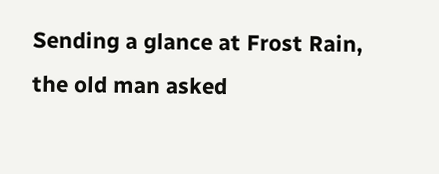Sending a glance at Frost Rain, the old man asked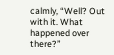calmly, “Well? Out with it. What happened over there?”